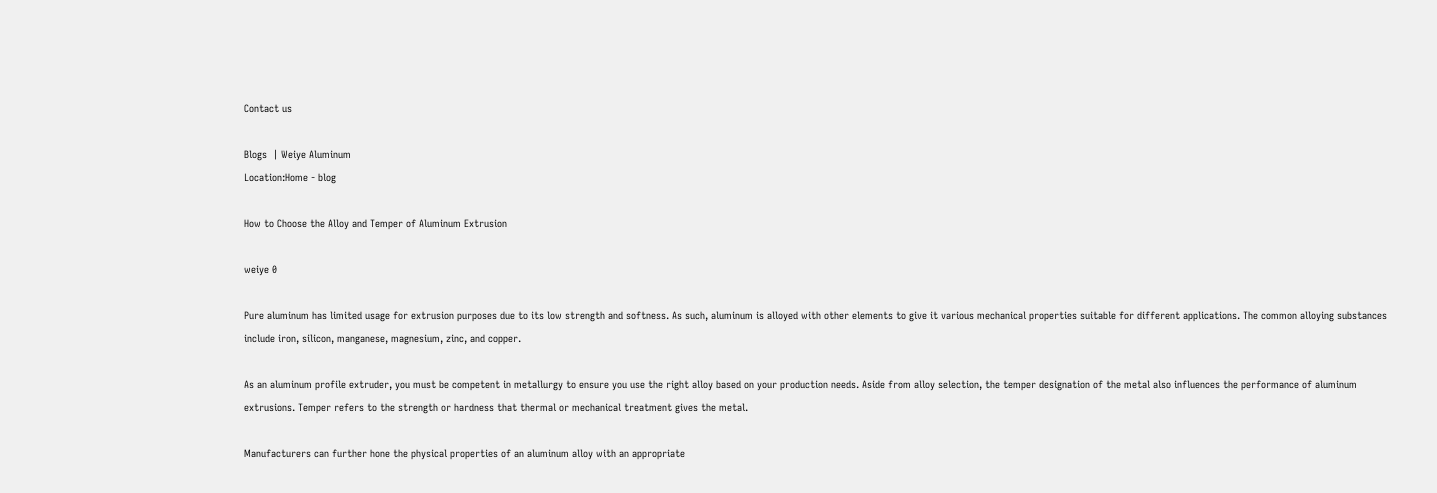Contact us

Blogs  | Weiye Aluminum
Location:Home - blog

How to Choose the Alloy and Temper of Aluminum Extrusion

weiye 0

Pure aluminum has limited usage for extrusion purposes due to its low strength and softness. As such, aluminum is alloyed with other elements to give it various mechanical properties suitable for different applications. The common alloying substances include iron, silicon, manganese, magnesium, zinc, and copper.

As an aluminum profile extruder, you must be competent in metallurgy to ensure you use the right alloy based on your production needs. Aside from alloy selection, the temper designation of the metal also influences the performance of aluminum extrusions. Temper refers to the strength or hardness that thermal or mechanical treatment gives the metal.

Manufacturers can further hone the physical properties of an aluminum alloy with an appropriate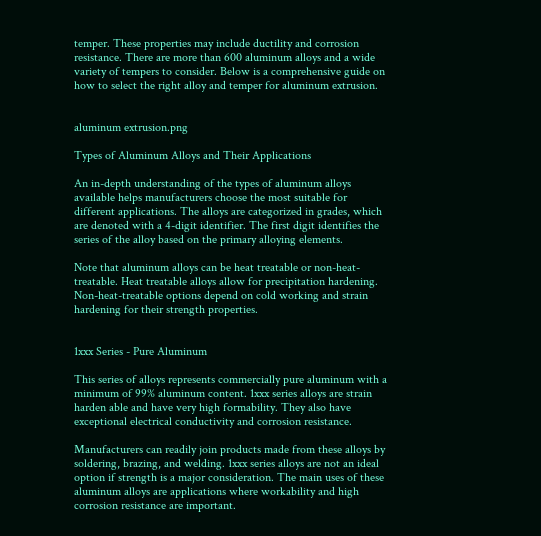temper. These properties may include ductility and corrosion resistance. There are more than 600 aluminum alloys and a wide variety of tempers to consider. Below is a comprehensive guide on how to select the right alloy and temper for aluminum extrusion.


aluminum extrusion.png

Types of Aluminum Alloys and Their Applications

An in-depth understanding of the types of aluminum alloys available helps manufacturers choose the most suitable for different applications. The alloys are categorized in grades, which are denoted with a 4-digit identifier. The first digit identifies the series of the alloy based on the primary alloying elements.

Note that aluminum alloys can be heat treatable or non-heat-treatable. Heat treatable alloys allow for precipitation hardening. Non-heat-treatable options depend on cold working and strain hardening for their strength properties.


1xxx Series - Pure Aluminum

This series of alloys represents commercially pure aluminum with a minimum of 99% aluminum content. 1xxx series alloys are strain harden able and have very high formability. They also have exceptional electrical conductivity and corrosion resistance.

Manufacturers can readily join products made from these alloys by soldering, brazing, and welding. 1xxx series alloys are not an ideal option if strength is a major consideration. The main uses of these aluminum alloys are applications where workability and high corrosion resistance are important.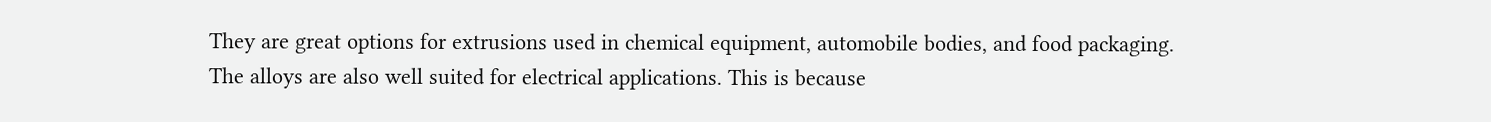They are great options for extrusions used in chemical equipment, automobile bodies, and food packaging. The alloys are also well suited for electrical applications. This is because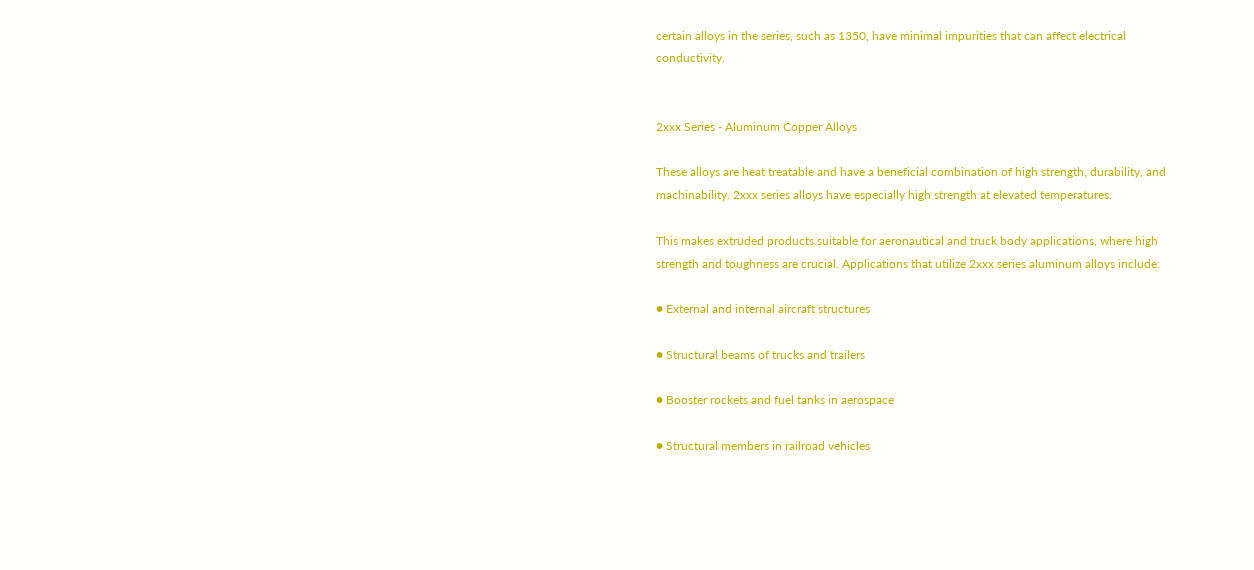certain alloys in the series, such as 1350, have minimal impurities that can affect electrical conductivity.


2xxx Series - Aluminum Copper Alloys

These alloys are heat treatable and have a beneficial combination of high strength, durability, and machinability. 2xxx series alloys have especially high strength at elevated temperatures.

This makes extruded products suitable for aeronautical and truck body applications, where high strength and toughness are crucial. Applications that utilize 2xxx series aluminum alloys include:

● External and internal aircraft structures

● Structural beams of trucks and trailers

● Booster rockets and fuel tanks in aerospace

● Structural members in railroad vehicles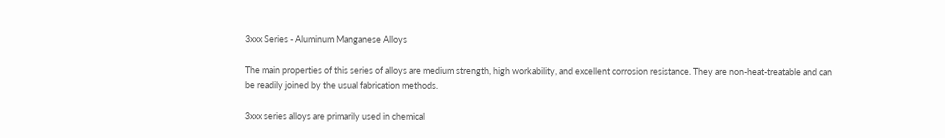3xxx Series - Aluminum Manganese Alloys

The main properties of this series of alloys are medium strength, high workability, and excellent corrosion resistance. They are non-heat-treatable and can be readily joined by the usual fabrication methods.

3xxx series alloys are primarily used in chemical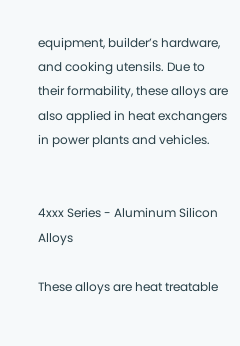equipment, builder’s hardware, and cooking utensils. Due to their formability, these alloys are also applied in heat exchangers in power plants and vehicles.


4xxx Series - Aluminum Silicon Alloys

These alloys are heat treatable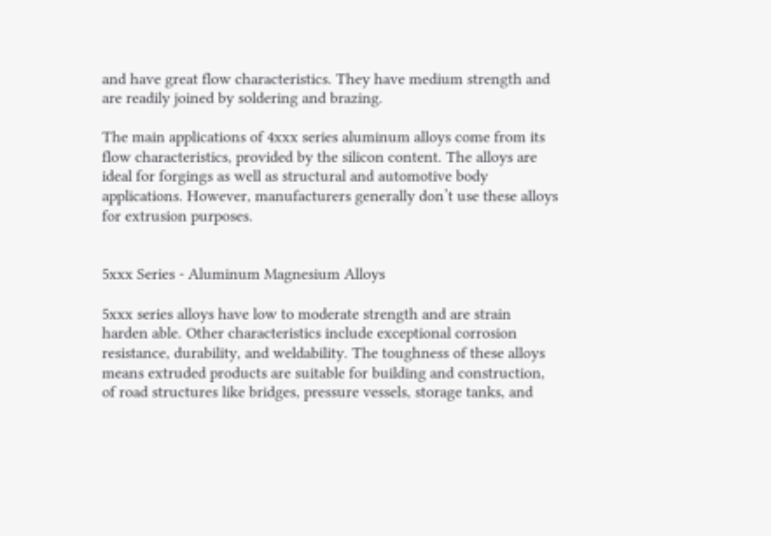and have great flow characteristics. They have medium strength and are readily joined by soldering and brazing.

The main applications of 4xxx series aluminum alloys come from its flow characteristics, provided by the silicon content. The alloys are ideal for forgings as well as structural and automotive body applications. However, manufacturers generally don’t use these alloys for extrusion purposes.


5xxx Series - Aluminum Magnesium Alloys

5xxx series alloys have low to moderate strength and are strain harden able. Other characteristics include exceptional corrosion resistance, durability, and weldability. The toughness of these alloys means extruded products are suitable for building and construction, of road structures like bridges, pressure vessels, storage tanks, and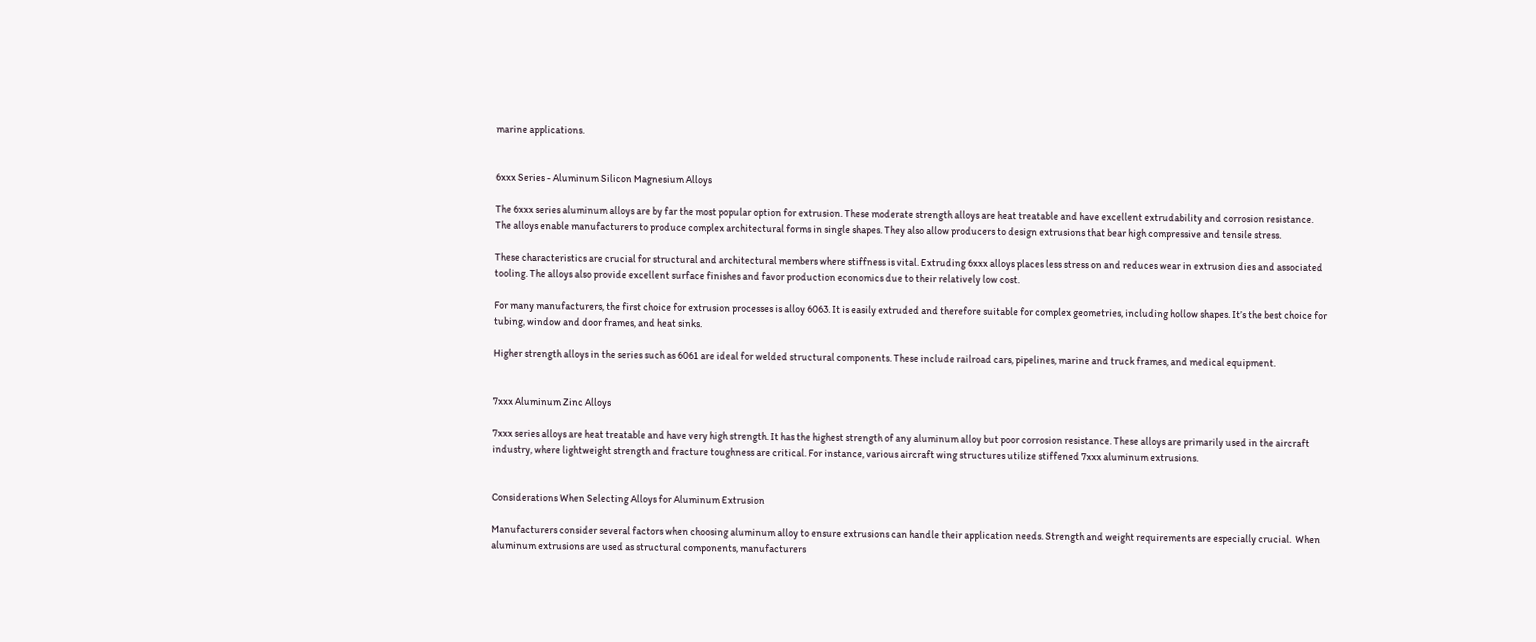marine applications.


6xxx Series - Aluminum Silicon Magnesium Alloys

The 6xxx series aluminum alloys are by far the most popular option for extrusion. These moderate strength alloys are heat treatable and have excellent extrudability and corrosion resistance. The alloys enable manufacturers to produce complex architectural forms in single shapes. They also allow producers to design extrusions that bear high compressive and tensile stress.

These characteristics are crucial for structural and architectural members where stiffness is vital. Extruding 6xxx alloys places less stress on and reduces wear in extrusion dies and associated tooling. The alloys also provide excellent surface finishes and favor production economics due to their relatively low cost.

For many manufacturers, the first choice for extrusion processes is alloy 6063. It is easily extruded and therefore suitable for complex geometries, including hollow shapes. It’s the best choice for tubing, window and door frames, and heat sinks.

Higher strength alloys in the series such as 6061 are ideal for welded structural components. These include railroad cars, pipelines, marine and truck frames, and medical equipment.


7xxx Aluminum Zinc Alloys

7xxx series alloys are heat treatable and have very high strength. It has the highest strength of any aluminum alloy but poor corrosion resistance. These alloys are primarily used in the aircraft industry, where lightweight strength and fracture toughness are critical. For instance, various aircraft wing structures utilize stiffened 7xxx aluminum extrusions.


Considerations When Selecting Alloys for Aluminum Extrusion

Manufacturers consider several factors when choosing aluminum alloy to ensure extrusions can handle their application needs. Strength and weight requirements are especially crucial.  When aluminum extrusions are used as structural components, manufacturers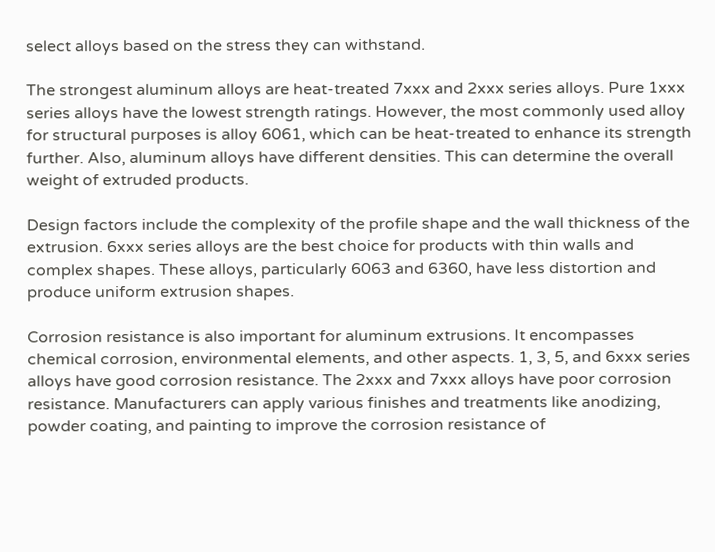select alloys based on the stress they can withstand.

The strongest aluminum alloys are heat-treated 7xxx and 2xxx series alloys. Pure 1xxx series alloys have the lowest strength ratings. However, the most commonly used alloy for structural purposes is alloy 6061, which can be heat-treated to enhance its strength further. Also, aluminum alloys have different densities. This can determine the overall weight of extruded products.

Design factors include the complexity of the profile shape and the wall thickness of the extrusion. 6xxx series alloys are the best choice for products with thin walls and complex shapes. These alloys, particularly 6063 and 6360, have less distortion and produce uniform extrusion shapes.

Corrosion resistance is also important for aluminum extrusions. It encompasses chemical corrosion, environmental elements, and other aspects. 1, 3, 5, and 6xxx series alloys have good corrosion resistance. The 2xxx and 7xxx alloys have poor corrosion resistance. Manufacturers can apply various finishes and treatments like anodizing, powder coating, and painting to improve the corrosion resistance of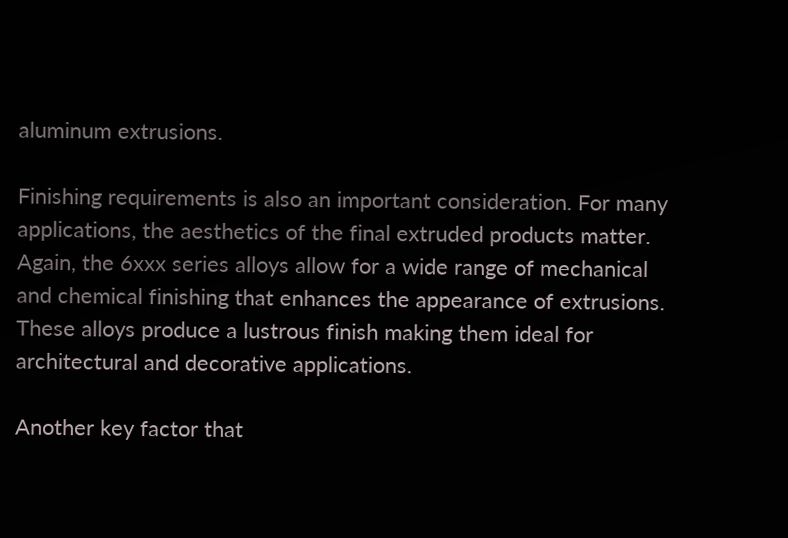aluminum extrusions.

Finishing requirements is also an important consideration. For many applications, the aesthetics of the final extruded products matter. Again, the 6xxx series alloys allow for a wide range of mechanical and chemical finishing that enhances the appearance of extrusions. These alloys produce a lustrous finish making them ideal for architectural and decorative applications.

Another key factor that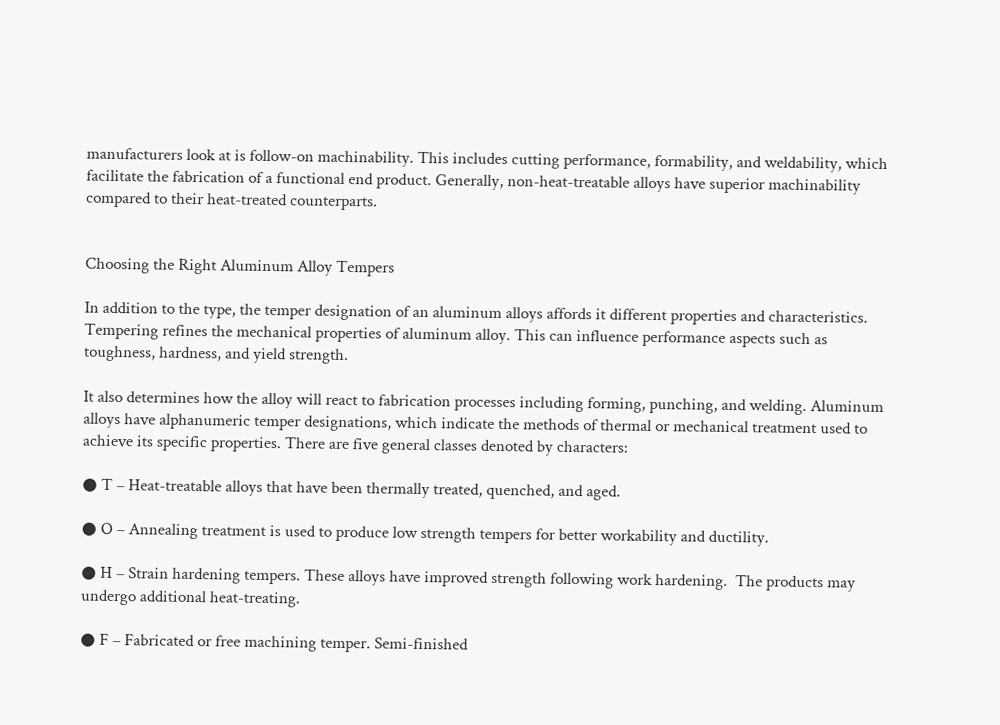manufacturers look at is follow-on machinability. This includes cutting performance, formability, and weldability, which facilitate the fabrication of a functional end product. Generally, non-heat-treatable alloys have superior machinability compared to their heat-treated counterparts.


Choosing the Right Aluminum Alloy Tempers

In addition to the type, the temper designation of an aluminum alloys affords it different properties and characteristics. Tempering refines the mechanical properties of aluminum alloy. This can influence performance aspects such as toughness, hardness, and yield strength.

It also determines how the alloy will react to fabrication processes including forming, punching, and welding. Aluminum alloys have alphanumeric temper designations, which indicate the methods of thermal or mechanical treatment used to achieve its specific properties. There are five general classes denoted by characters:

● T – Heat-treatable alloys that have been thermally treated, quenched, and aged.

● O – Annealing treatment is used to produce low strength tempers for better workability and ductility.

● H – Strain hardening tempers. These alloys have improved strength following work hardening.  The products may undergo additional heat-treating.

● F – Fabricated or free machining temper. Semi-finished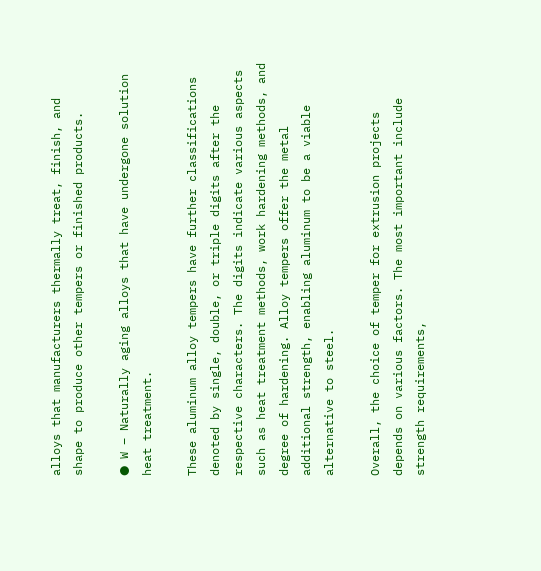alloys that manufacturers thermally treat, finish, and shape to produce other tempers or finished products.

● W – Naturally aging alloys that have undergone solution heat treatment.

These aluminum alloy tempers have further classifications denoted by single, double, or triple digits after the respective characters. The digits indicate various aspects such as heat treatment methods, work hardening methods, and degree of hardening. Alloy tempers offer the metal additional strength, enabling aluminum to be a viable alternative to steel.

Overall, the choice of temper for extrusion projects depends on various factors. The most important include strength requirements,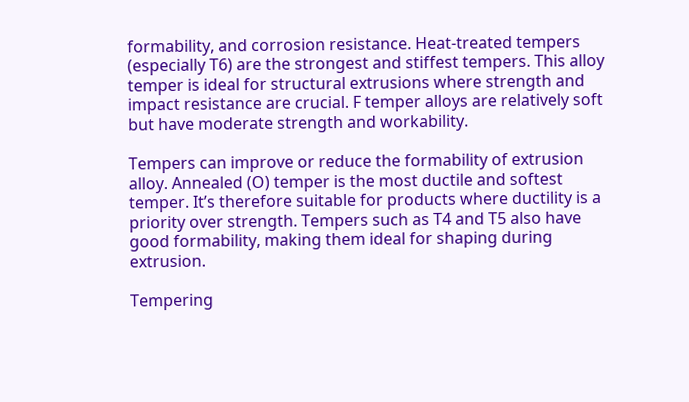formability, and corrosion resistance. Heat-treated tempers (especially T6) are the strongest and stiffest tempers. This alloy temper is ideal for structural extrusions where strength and impact resistance are crucial. F temper alloys are relatively soft but have moderate strength and workability.

Tempers can improve or reduce the formability of extrusion alloy. Annealed (O) temper is the most ductile and softest temper. It’s therefore suitable for products where ductility is a priority over strength. Tempers such as T4 and T5 also have good formability, making them ideal for shaping during extrusion.

Tempering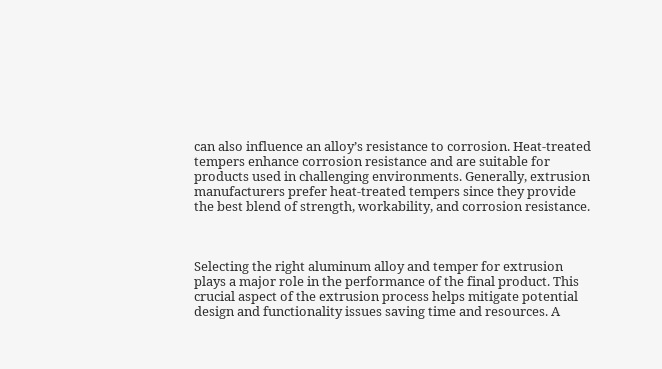can also influence an alloy’s resistance to corrosion. Heat-treated tempers enhance corrosion resistance and are suitable for products used in challenging environments. Generally, extrusion manufacturers prefer heat-treated tempers since they provide the best blend of strength, workability, and corrosion resistance.



Selecting the right aluminum alloy and temper for extrusion plays a major role in the performance of the final product. This crucial aspect of the extrusion process helps mitigate potential design and functionality issues saving time and resources. A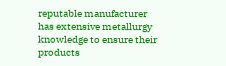reputable manufacturer has extensive metallurgy knowledge to ensure their products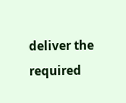deliver the required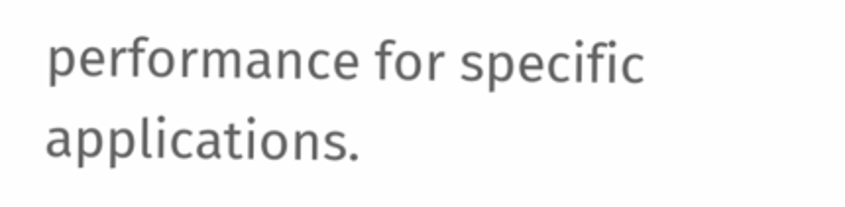performance for specific applications.